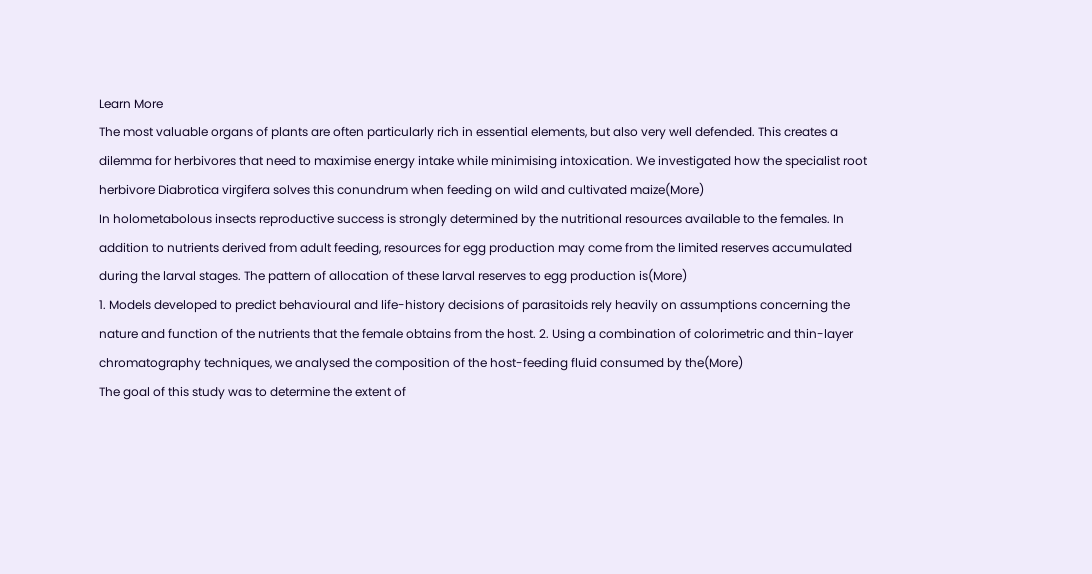Learn More
The most valuable organs of plants are often particularly rich in essential elements, but also very well defended. This creates a dilemma for herbivores that need to maximise energy intake while minimising intoxication. We investigated how the specialist root herbivore Diabrotica virgifera solves this conundrum when feeding on wild and cultivated maize(More)
In holometabolous insects reproductive success is strongly determined by the nutritional resources available to the females. In addition to nutrients derived from adult feeding, resources for egg production may come from the limited reserves accumulated during the larval stages. The pattern of allocation of these larval reserves to egg production is(More)
1. Models developed to predict behavioural and life-history decisions of parasitoids rely heavily on assumptions concerning the nature and function of the nutrients that the female obtains from the host. 2. Using a combination of colorimetric and thin-layer chromatography techniques, we analysed the composition of the host-feeding fluid consumed by the(More)
The goal of this study was to determine the extent of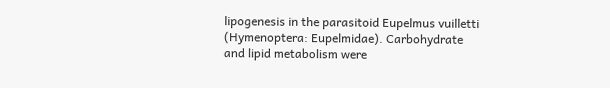lipogenesis in the parasitoid Eupelmus vuilletti (Hymenoptera: Eupelmidae). Carbohydrate and lipid metabolism were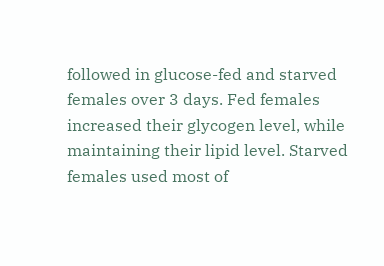followed in glucose-fed and starved females over 3 days. Fed females increased their glycogen level, while maintaining their lipid level. Starved females used most of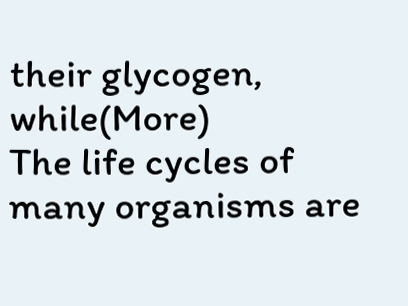their glycogen, while(More)
The life cycles of many organisms are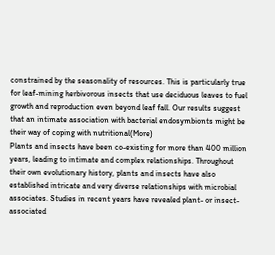constrained by the seasonality of resources. This is particularly true for leaf-mining herbivorous insects that use deciduous leaves to fuel growth and reproduction even beyond leaf fall. Our results suggest that an intimate association with bacterial endosymbionts might be their way of coping with nutritional(More)
Plants and insects have been co-existing for more than 400 million years, leading to intimate and complex relationships. Throughout their own evolutionary history, plants and insects have also established intricate and very diverse relationships with microbial associates. Studies in recent years have revealed plant- or insect-associated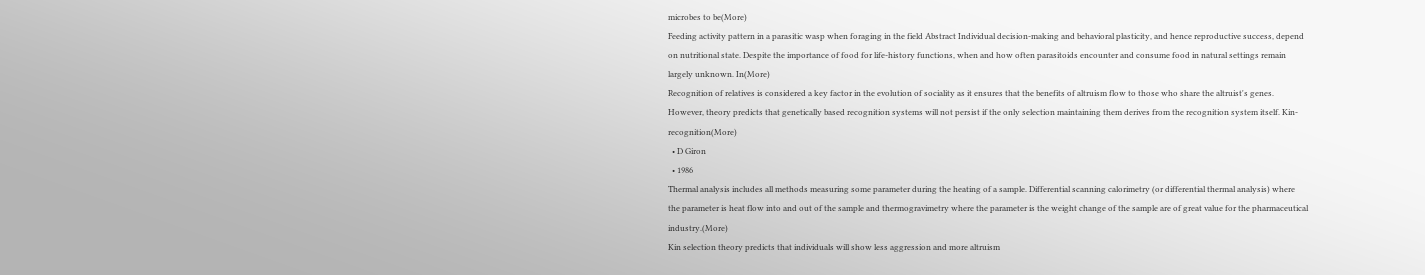microbes to be(More)
Feeding activity pattern in a parasitic wasp when foraging in the field Abstract Individual decision-making and behavioral plasticity, and hence reproductive success, depend on nutritional state. Despite the importance of food for life-history functions, when and how often parasitoids encounter and consume food in natural settings remain largely unknown. In(More)
Recognition of relatives is considered a key factor in the evolution of sociality as it ensures that the benefits of altruism flow to those who share the altruist's genes. However, theory predicts that genetically based recognition systems will not persist if the only selection maintaining them derives from the recognition system itself. Kin-recognition(More)
  • D Giron
  • 1986
Thermal analysis includes all methods measuring some parameter during the heating of a sample. Differential scanning calorimetry (or differential thermal analysis) where the parameter is heat flow into and out of the sample and thermogravimetry where the parameter is the weight change of the sample are of great value for the pharmaceutical industry.(More)
Kin selection theory predicts that individuals will show less aggression and more altruism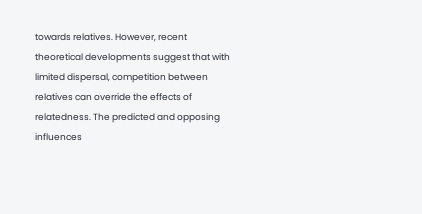towards relatives. However, recent theoretical developments suggest that with limited dispersal, competition between relatives can override the effects of relatedness. The predicted and opposing influences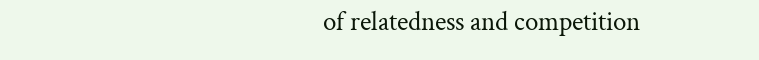of relatedness and competition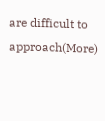are difficult to approach(More)